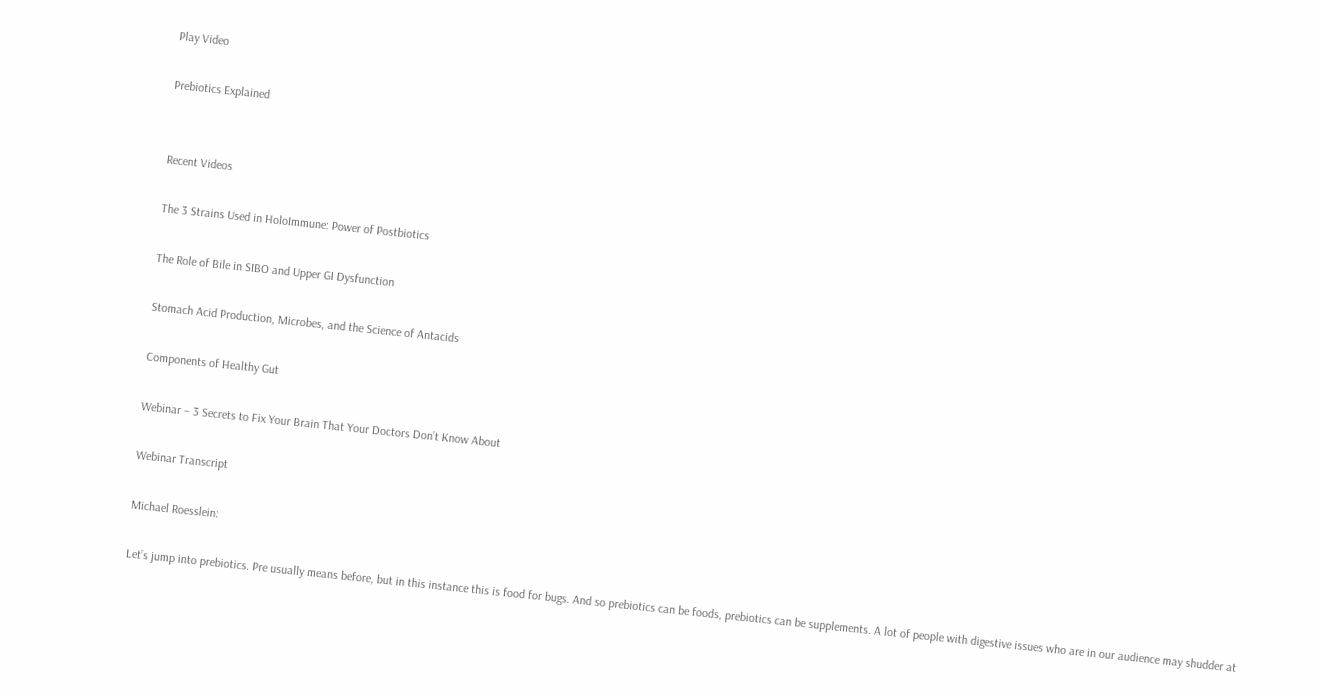Play Video

Prebiotics Explained


Recent Videos

The 3 Strains Used in HoloImmune: Power of Postbiotics

The Role of Bile in SIBO and Upper GI Dysfunction

Stomach Acid Production, Microbes, and the Science of Antacids

Components of Healthy Gut

Webinar – 3 Secrets to Fix Your Brain That Your Doctors Don’t Know About

Webinar Transcript

Michael Roesslein:

Let’s jump into prebiotics. Pre usually means before, but in this instance this is food for bugs. And so prebiotics can be foods, prebiotics can be supplements. A lot of people with digestive issues who are in our audience may shudder at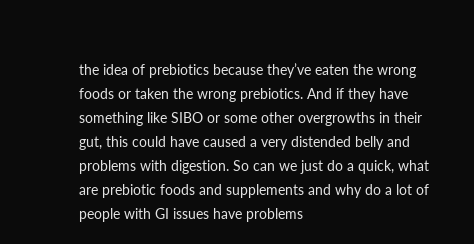the idea of prebiotics because they’ve eaten the wrong foods or taken the wrong prebiotics. And if they have something like SIBO or some other overgrowths in their gut, this could have caused a very distended belly and problems with digestion. So can we just do a quick, what are prebiotic foods and supplements and why do a lot of people with GI issues have problems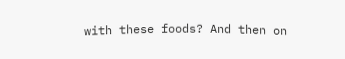with these foods? And then on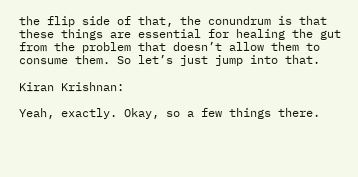the flip side of that, the conundrum is that these things are essential for healing the gut from the problem that doesn’t allow them to consume them. So let’s just jump into that.

Kiran Krishnan:

Yeah, exactly. Okay, so a few things there.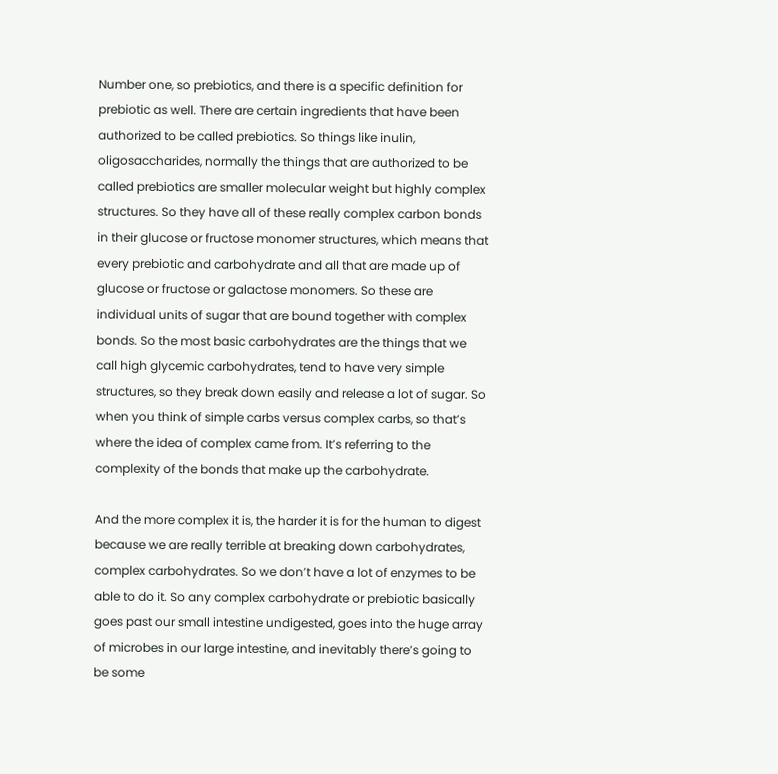Number one, so prebiotics, and there is a specific definition for prebiotic as well. There are certain ingredients that have been authorized to be called prebiotics. So things like inulin, oligosaccharides, normally the things that are authorized to be called prebiotics are smaller molecular weight but highly complex structures. So they have all of these really complex carbon bonds in their glucose or fructose monomer structures, which means that every prebiotic and carbohydrate and all that are made up of glucose or fructose or galactose monomers. So these are individual units of sugar that are bound together with complex bonds. So the most basic carbohydrates are the things that we call high glycemic carbohydrates, tend to have very simple structures, so they break down easily and release a lot of sugar. So when you think of simple carbs versus complex carbs, so that’s where the idea of complex came from. It’s referring to the complexity of the bonds that make up the carbohydrate.

And the more complex it is, the harder it is for the human to digest because we are really terrible at breaking down carbohydrates, complex carbohydrates. So we don’t have a lot of enzymes to be able to do it. So any complex carbohydrate or prebiotic basically goes past our small intestine undigested, goes into the huge array of microbes in our large intestine, and inevitably there’s going to be some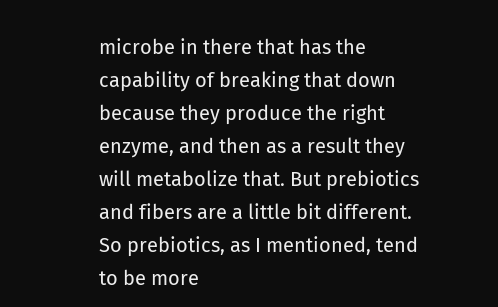microbe in there that has the capability of breaking that down because they produce the right enzyme, and then as a result they will metabolize that. But prebiotics and fibers are a little bit different. So prebiotics, as I mentioned, tend to be more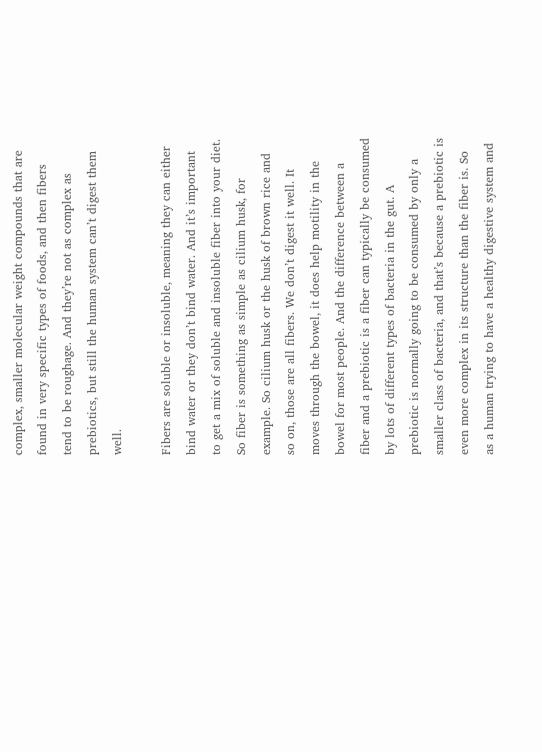complex, smaller molecular weight compounds that are found in very specific types of foods, and then fibers tend to be roughage. And they’re not as complex as prebiotics, but still the human system can’t digest them well.

Fibers are soluble or insoluble, meaning they can either bind water or they don’t bind water. And it’s important to get a mix of soluble and insoluble fiber into your diet. So fiber is something as simple as cilium husk, for example. So cilium husk or the husk of brown rice and so on, those are all fibers. We don’t digest it well. It moves through the bowel, it does help motility in the bowel for most people. And the difference between a fiber and a prebiotic is a fiber can typically be consumed by lots of different types of bacteria in the gut. A prebiotic is normally going to be consumed by only a smaller class of bacteria, and that’s because a prebiotic is even more complex in its structure than the fiber is. So as a human trying to have a healthy digestive system and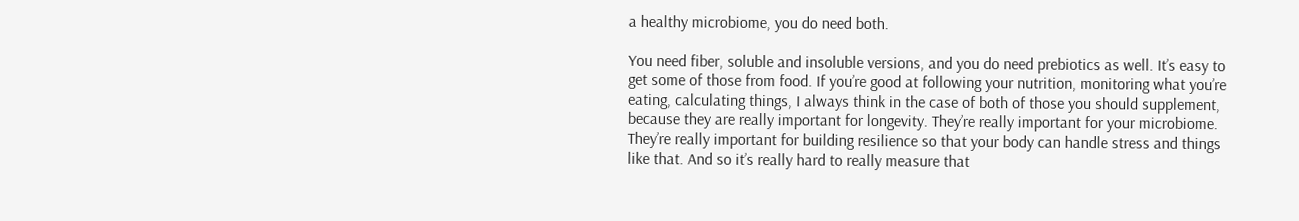a healthy microbiome, you do need both.

You need fiber, soluble and insoluble versions, and you do need prebiotics as well. It’s easy to get some of those from food. If you’re good at following your nutrition, monitoring what you’re eating, calculating things, I always think in the case of both of those you should supplement, because they are really important for longevity. They’re really important for your microbiome. They’re really important for building resilience so that your body can handle stress and things like that. And so it’s really hard to really measure that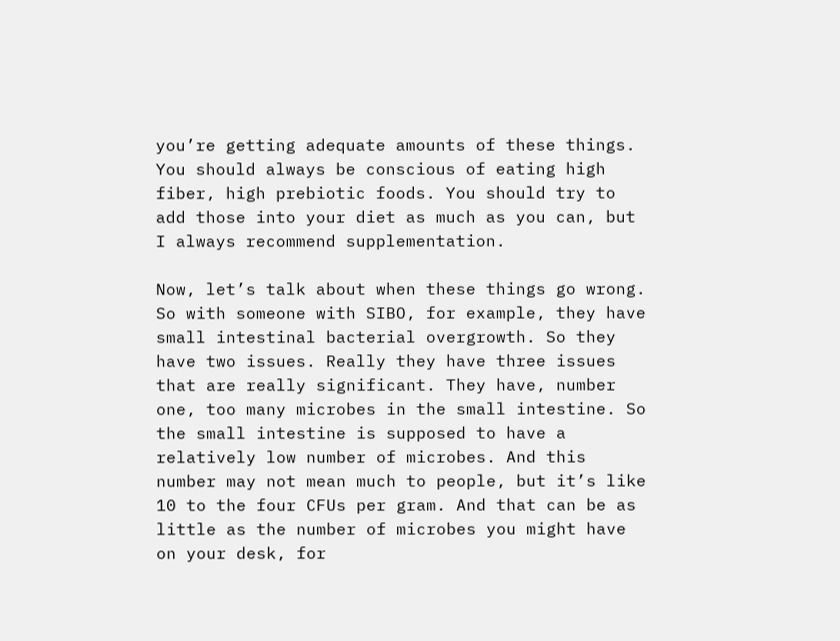you’re getting adequate amounts of these things. You should always be conscious of eating high fiber, high prebiotic foods. You should try to add those into your diet as much as you can, but I always recommend supplementation.

Now, let’s talk about when these things go wrong. So with someone with SIBO, for example, they have small intestinal bacterial overgrowth. So they have two issues. Really they have three issues that are really significant. They have, number one, too many microbes in the small intestine. So the small intestine is supposed to have a relatively low number of microbes. And this number may not mean much to people, but it’s like 10 to the four CFUs per gram. And that can be as little as the number of microbes you might have on your desk, for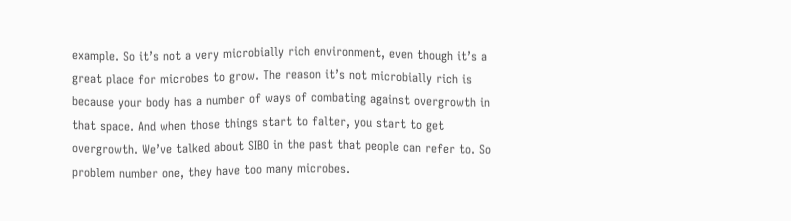example. So it’s not a very microbially rich environment, even though it’s a great place for microbes to grow. The reason it’s not microbially rich is because your body has a number of ways of combating against overgrowth in that space. And when those things start to falter, you start to get overgrowth. We’ve talked about SIBO in the past that people can refer to. So problem number one, they have too many microbes.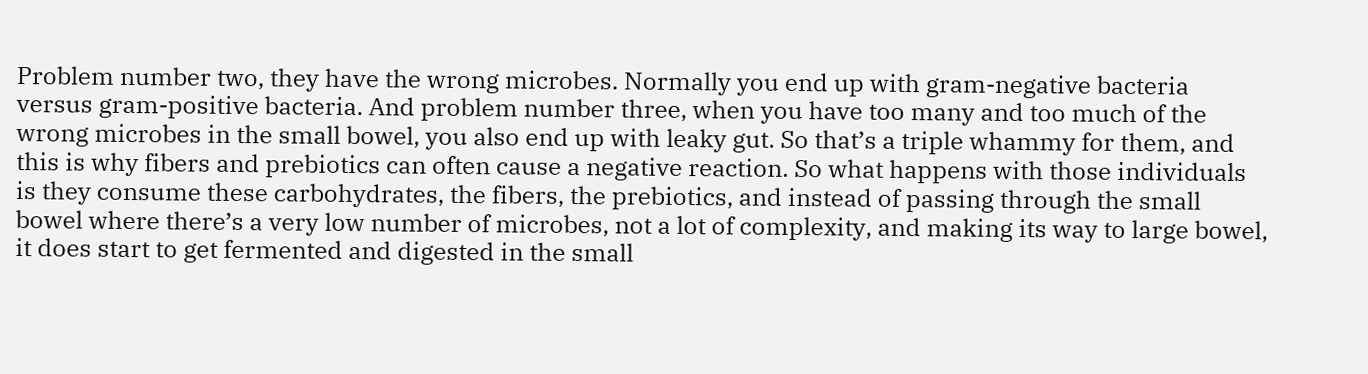Problem number two, they have the wrong microbes. Normally you end up with gram-negative bacteria versus gram-positive bacteria. And problem number three, when you have too many and too much of the wrong microbes in the small bowel, you also end up with leaky gut. So that’s a triple whammy for them, and this is why fibers and prebiotics can often cause a negative reaction. So what happens with those individuals is they consume these carbohydrates, the fibers, the prebiotics, and instead of passing through the small bowel where there’s a very low number of microbes, not a lot of complexity, and making its way to large bowel, it does start to get fermented and digested in the small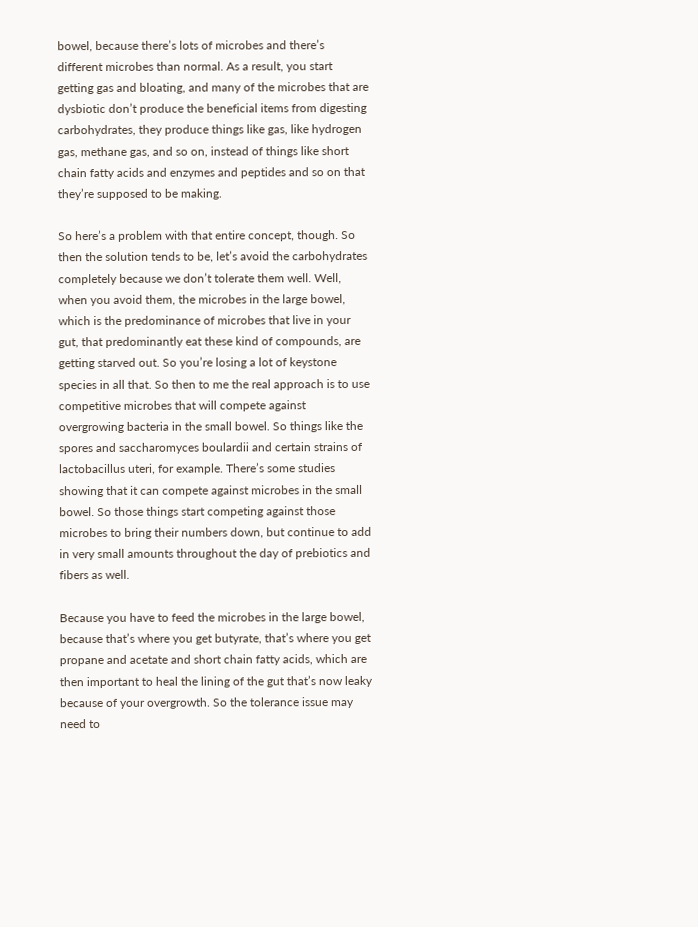bowel, because there’s lots of microbes and there’s different microbes than normal. As a result, you start getting gas and bloating, and many of the microbes that are dysbiotic don’t produce the beneficial items from digesting carbohydrates, they produce things like gas, like hydrogen gas, methane gas, and so on, instead of things like short chain fatty acids and enzymes and peptides and so on that they’re supposed to be making.

So here’s a problem with that entire concept, though. So then the solution tends to be, let’s avoid the carbohydrates completely because we don’t tolerate them well. Well, when you avoid them, the microbes in the large bowel, which is the predominance of microbes that live in your gut, that predominantly eat these kind of compounds, are getting starved out. So you’re losing a lot of keystone species in all that. So then to me the real approach is to use competitive microbes that will compete against overgrowing bacteria in the small bowel. So things like the spores and saccharomyces boulardii and certain strains of lactobacillus uteri, for example. There’s some studies showing that it can compete against microbes in the small bowel. So those things start competing against those microbes to bring their numbers down, but continue to add in very small amounts throughout the day of prebiotics and fibers as well.

Because you have to feed the microbes in the large bowel, because that’s where you get butyrate, that’s where you get propane and acetate and short chain fatty acids, which are then important to heal the lining of the gut that’s now leaky because of your overgrowth. So the tolerance issue may need to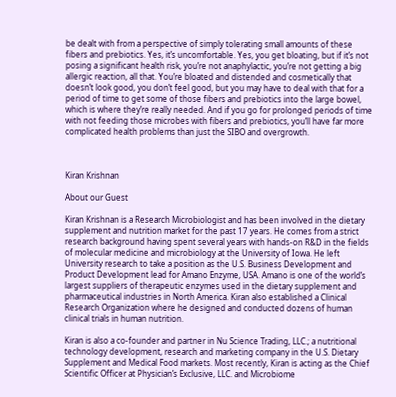be dealt with from a perspective of simply tolerating small amounts of these fibers and prebiotics. Yes, it’s uncomfortable. Yes, you get bloating, but if it’s not posing a significant health risk, you’re not anaphylactic, you’re not getting a big allergic reaction, all that. You’re bloated and distended and cosmetically that doesn’t look good, you don’t feel good, but you may have to deal with that for a period of time to get some of those fibers and prebiotics into the large bowel, which is where they’re really needed. And if you go for prolonged periods of time with not feeding those microbes with fibers and prebiotics, you’ll have far more complicated health problems than just the SIBO and overgrowth.



Kiran Krishnan

About our Guest

Kiran Krishnan is a Research Microbiologist and has been involved in the dietary supplement and nutrition market for the past 17 years. He comes from a strict research background having spent several years with hands-on R&D in the fields of molecular medicine and microbiology at the University of Iowa. He left University research to take a position as the U.S. Business Development and Product Development lead for Amano Enzyme, USA. Amano is one of the world’s largest suppliers of therapeutic enzymes used in the dietary supplement and pharmaceutical industries in North America. Kiran also established a Clinical Research Organization where he designed and conducted dozens of human clinical trials in human nutrition.

Kiran is also a co-founder and partner in Nu Science Trading, LLC.; a nutritional technology development, research and marketing company in the U.S. Dietary Supplement and Medical Food markets. Most recently, Kiran is acting as the Chief Scientific Officer at Physician’s Exclusive, LLC. and Microbiome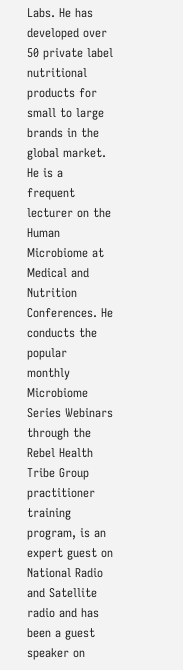Labs. He has developed over 50 private label nutritional products for small to large brands in the global market. He is a frequent lecturer on the Human Microbiome at Medical and Nutrition Conferences. He conducts the popular monthly Microbiome Series Webinars through the Rebel Health Tribe Group practitioner training program, is an expert guest on National Radio and Satellite radio and has been a guest speaker on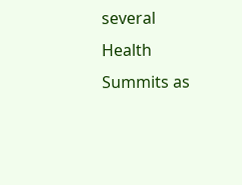several Health Summits as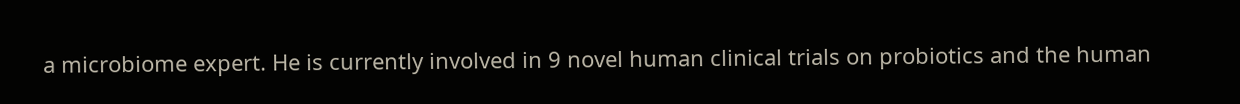a microbiome expert. He is currently involved in 9 novel human clinical trials on probiotics and the human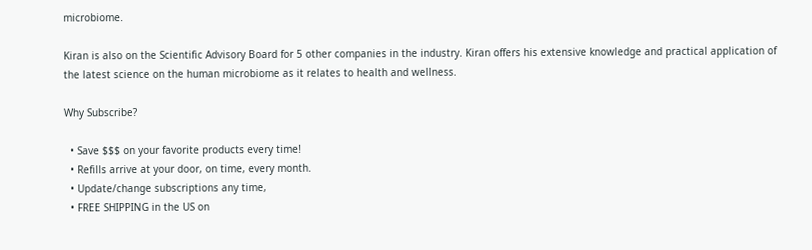microbiome.

Kiran is also on the Scientific Advisory Board for 5 other companies in the industry. Kiran offers his extensive knowledge and practical application of the latest science on the human microbiome as it relates to health and wellness.

Why Subscribe?

  • Save $$$ on your favorite products every time!
  • Refills arrive at your door, on time, every month.
  • Update/change subscriptions any time,
  • FREE SHIPPING in the US on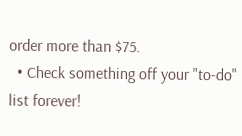order more than $75.
  • Check something off your "to-do" list forever!